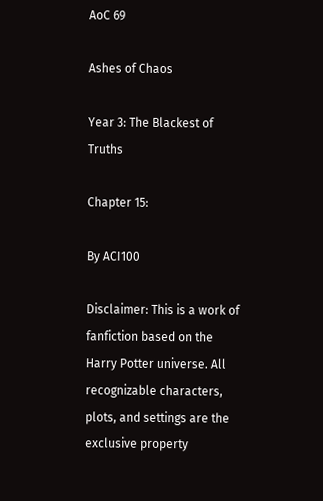AoC 69

Ashes of Chaos

Year 3: The Blackest of Truths

Chapter 15:

By ACI100

Disclaimer: This is a work of fanfiction based on the Harry Potter universe. All recognizable characters, plots, and settings are the exclusive property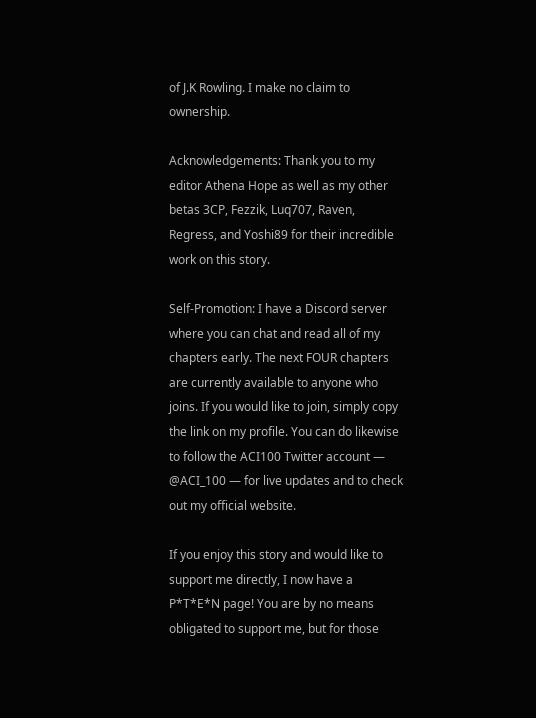of J.K Rowling. I make no claim to ownership.

Acknowledgements: Thank you to my editor Athena Hope as well as my other betas 3CP, Fezzik, Luq707, Raven, Regress, and Yoshi89 for their incredible work on this story.

Self-Promotion: I have a Discord server where you can chat and read all of my chapters early. The next FOUR chapters are currently available to anyone who joins. If you would like to join, simply copy the link on my profile. You can do likewise to follow the ACI100 Twitter account — @ACI_100 — for live updates and to check out my official website.

If you enjoy this story and would like to support me directly, I now have a P*T*E*N page! You are by no means obligated to support me, but for those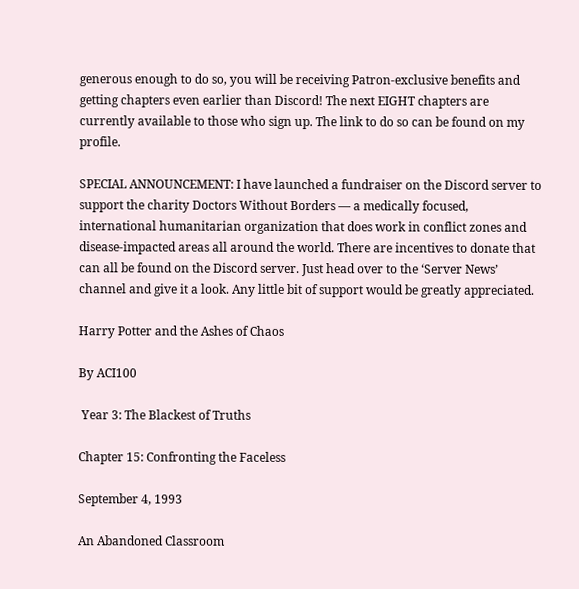generous enough to do so, you will be receiving Patron-exclusive benefits and getting chapters even earlier than Discord! The next EIGHT chapters are currently available to those who sign up. The link to do so can be found on my profile.

SPECIAL ANNOUNCEMENT: I have launched a fundraiser on the Discord server to support the charity Doctors Without Borders — a medically focused, international humanitarian organization that does work in conflict zones and disease-impacted areas all around the world. There are incentives to donate that can all be found on the Discord server. Just head over to the ‘Server News’ channel and give it a look. Any little bit of support would be greatly appreciated.

Harry Potter and the Ashes of Chaos

By ACI100

 Year 3: The Blackest of Truths

Chapter 15: Confronting the Faceless

September 4, 1993

An Abandoned Classroom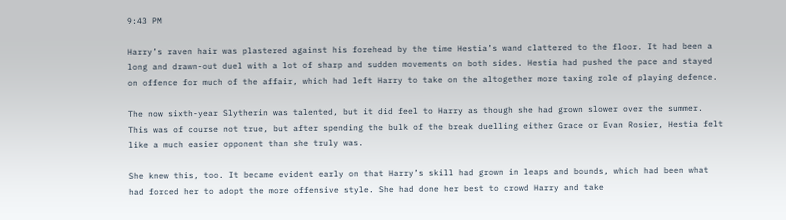9:43 PM

Harry’s raven hair was plastered against his forehead by the time Hestia’s wand clattered to the floor. It had been a long and drawn-out duel with a lot of sharp and sudden movements on both sides. Hestia had pushed the pace and stayed on offence for much of the affair, which had left Harry to take on the altogether more taxing role of playing defence.

The now sixth-year Slytherin was talented, but it did feel to Harry as though she had grown slower over the summer. This was of course not true, but after spending the bulk of the break duelling either Grace or Evan Rosier, Hestia felt like a much easier opponent than she truly was.

She knew this, too. It became evident early on that Harry’s skill had grown in leaps and bounds, which had been what had forced her to adopt the more offensive style. She had done her best to crowd Harry and take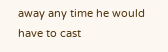away any time he would have to cast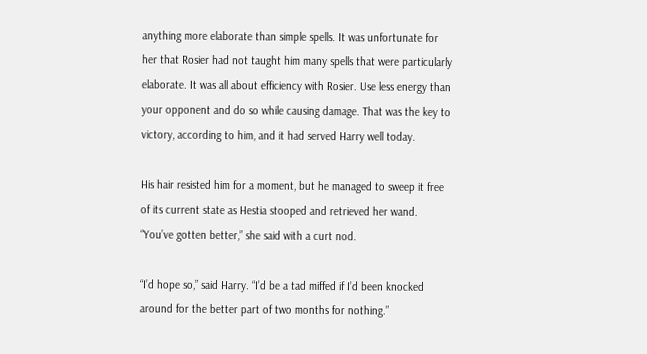anything more elaborate than simple spells. It was unfortunate for her that Rosier had not taught him many spells that were particularly elaborate. It was all about efficiency with Rosier. Use less energy than your opponent and do so while causing damage. That was the key to victory, according to him, and it had served Harry well today.

His hair resisted him for a moment, but he managed to sweep it free of its current state as Hestia stooped and retrieved her wand. “You’ve gotten better,” she said with a curt nod.

“I’d hope so,” said Harry. “I’d be a tad miffed if I’d been knocked around for the better part of two months for nothing.”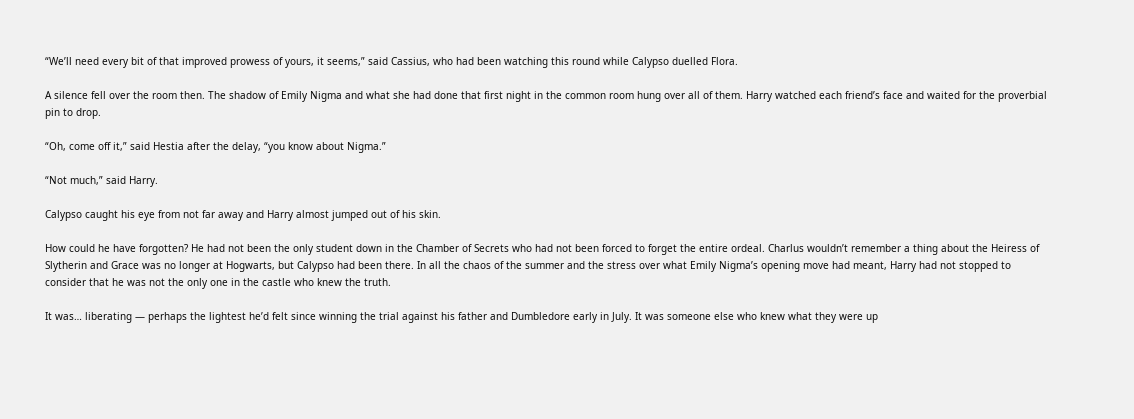“We’ll need every bit of that improved prowess of yours, it seems,” said Cassius, who had been watching this round while Calypso duelled Flora.

A silence fell over the room then. The shadow of Emily Nigma and what she had done that first night in the common room hung over all of them. Harry watched each friend’s face and waited for the proverbial pin to drop.

“Oh, come off it,” said Hestia after the delay, “you know about Nigma.”

“Not much,” said Harry.

Calypso caught his eye from not far away and Harry almost jumped out of his skin.

How could he have forgotten? He had not been the only student down in the Chamber of Secrets who had not been forced to forget the entire ordeal. Charlus wouldn’t remember a thing about the Heiress of Slytherin and Grace was no longer at Hogwarts, but Calypso had been there. In all the chaos of the summer and the stress over what Emily Nigma’s opening move had meant, Harry had not stopped to consider that he was not the only one in the castle who knew the truth.

It was… liberating — perhaps the lightest he’d felt since winning the trial against his father and Dumbledore early in July. It was someone else who knew what they were up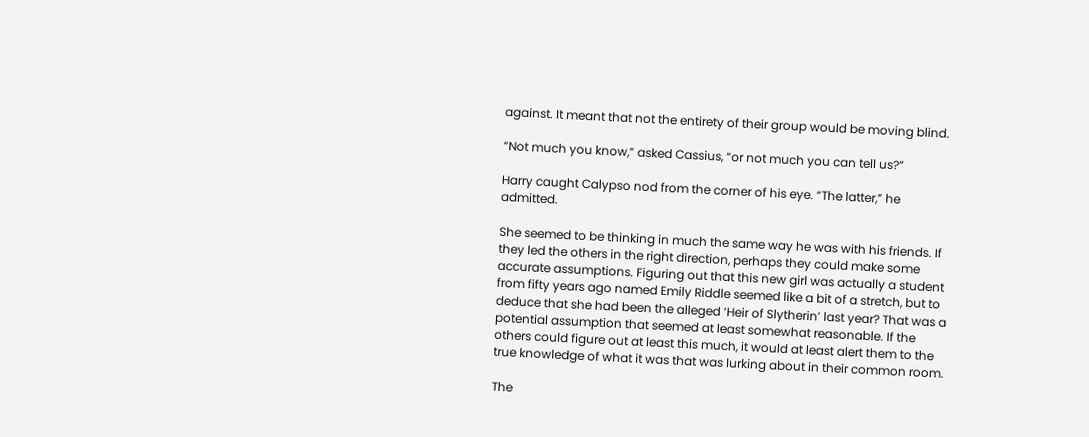against. It meant that not the entirety of their group would be moving blind.

“Not much you know,” asked Cassius, “or not much you can tell us?”

Harry caught Calypso nod from the corner of his eye. “The latter,” he admitted.

She seemed to be thinking in much the same way he was with his friends. If they led the others in the right direction, perhaps they could make some accurate assumptions. Figuring out that this new girl was actually a student from fifty years ago named Emily Riddle seemed like a bit of a stretch, but to deduce that she had been the alleged ‘Heir of Slytherin’ last year? That was a potential assumption that seemed at least somewhat reasonable. If the others could figure out at least this much, it would at least alert them to the true knowledge of what it was that was lurking about in their common room.

The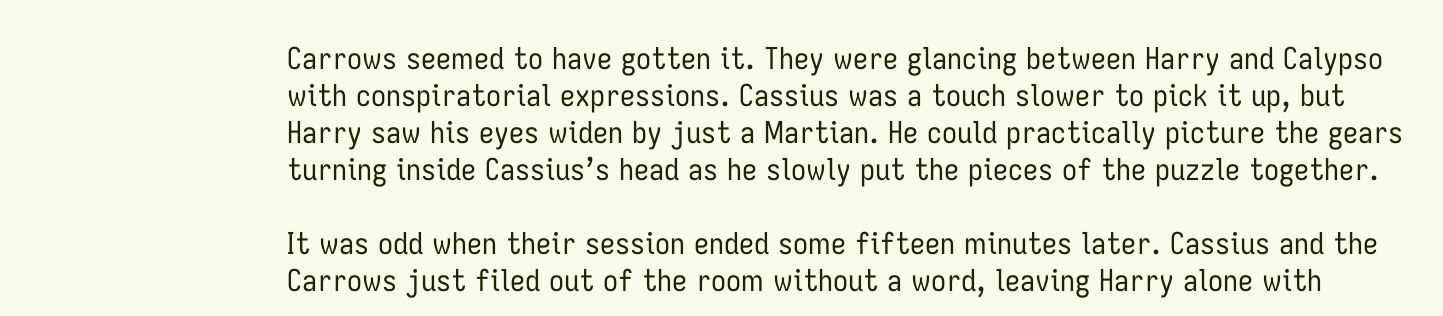Carrows seemed to have gotten it. They were glancing between Harry and Calypso with conspiratorial expressions. Cassius was a touch slower to pick it up, but Harry saw his eyes widen by just a Martian. He could practically picture the gears turning inside Cassius’s head as he slowly put the pieces of the puzzle together.

It was odd when their session ended some fifteen minutes later. Cassius and the Carrows just filed out of the room without a word, leaving Harry alone with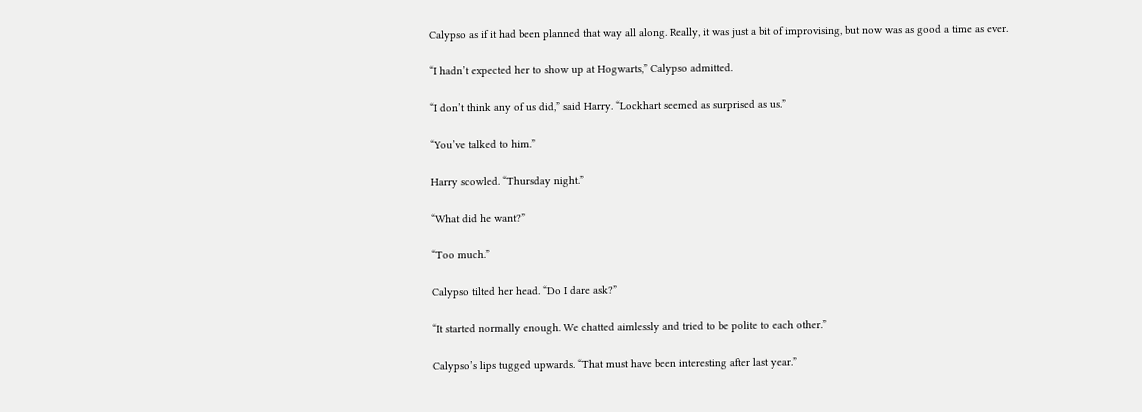Calypso as if it had been planned that way all along. Really, it was just a bit of improvising, but now was as good a time as ever.

“I hadn’t expected her to show up at Hogwarts,” Calypso admitted.

“I don’t think any of us did,” said Harry. “Lockhart seemed as surprised as us.”

“You’ve talked to him.”

Harry scowled. “Thursday night.”

“What did he want?”

“Too much.”

Calypso tilted her head. “Do I dare ask?”

“It started normally enough. We chatted aimlessly and tried to be polite to each other.”

Calypso’s lips tugged upwards. “That must have been interesting after last year.”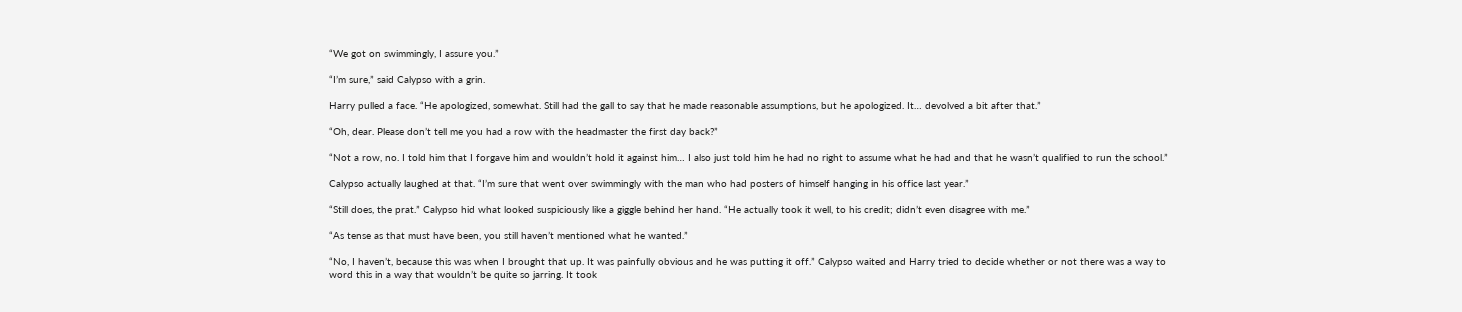“We got on swimmingly, I assure you.”

“I’m sure,” said Calypso with a grin.

Harry pulled a face. “He apologized, somewhat. Still had the gall to say that he made reasonable assumptions, but he apologized. It… devolved a bit after that.”

“Oh, dear. Please don’t tell me you had a row with the headmaster the first day back?”

“Not a row, no. I told him that I forgave him and wouldn’t hold it against him… I also just told him he had no right to assume what he had and that he wasn’t qualified to run the school.”

Calypso actually laughed at that. “I’m sure that went over swimmingly with the man who had posters of himself hanging in his office last year.”

“Still does, the prat.” Calypso hid what looked suspiciously like a giggle behind her hand. “He actually took it well, to his credit; didn’t even disagree with me.”

“As tense as that must have been, you still haven’t mentioned what he wanted.”

“No, I haven’t, because this was when I brought that up. It was painfully obvious and he was putting it off.” Calypso waited and Harry tried to decide whether or not there was a way to word this in a way that wouldn’t be quite so jarring. It took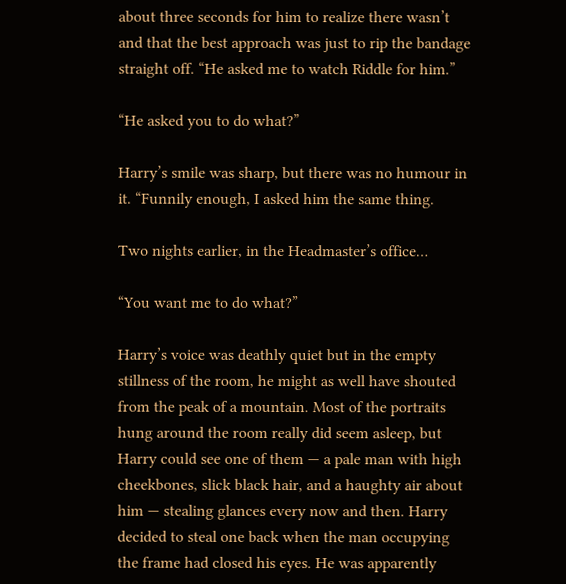about three seconds for him to realize there wasn’t and that the best approach was just to rip the bandage straight off. “He asked me to watch Riddle for him.”

“He asked you to do what?”

Harry’s smile was sharp, but there was no humour in it. “Funnily enough, I asked him the same thing.

Two nights earlier, in the Headmaster’s office…

“You want me to do what?”

Harry’s voice was deathly quiet but in the empty stillness of the room, he might as well have shouted from the peak of a mountain. Most of the portraits hung around the room really did seem asleep, but Harry could see one of them — a pale man with high cheekbones, slick black hair, and a haughty air about him — stealing glances every now and then. Harry decided to steal one back when the man occupying the frame had closed his eyes. He was apparently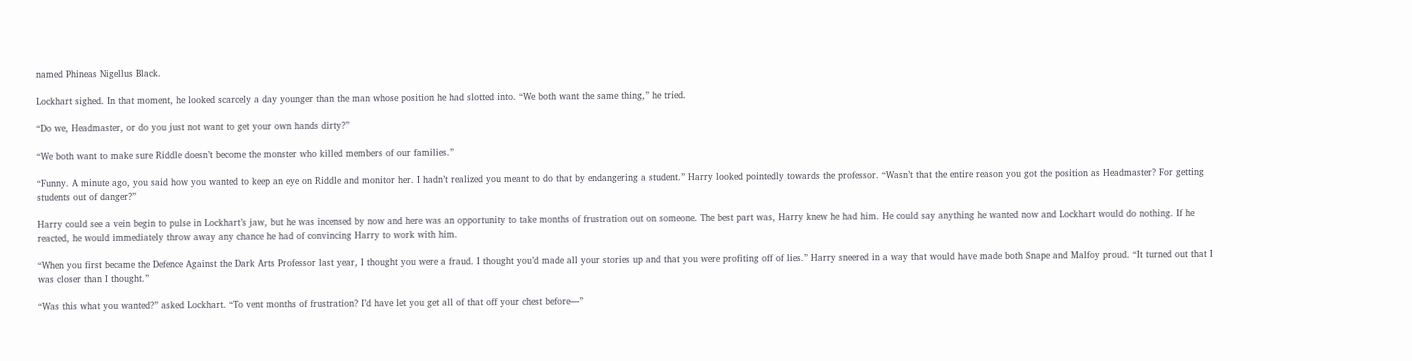named Phineas Nigellus Black.

Lockhart sighed. In that moment, he looked scarcely a day younger than the man whose position he had slotted into. “We both want the same thing,” he tried.

“Do we, Headmaster, or do you just not want to get your own hands dirty?”

“We both want to make sure Riddle doesn’t become the monster who killed members of our families.”

“Funny. A minute ago, you said how you wanted to keep an eye on Riddle and monitor her. I hadn’t realized you meant to do that by endangering a student.” Harry looked pointedly towards the professor. “Wasn’t that the entire reason you got the position as Headmaster? For getting students out of danger?”

Harry could see a vein begin to pulse in Lockhart’s jaw, but he was incensed by now and here was an opportunity to take months of frustration out on someone. The best part was, Harry knew he had him. He could say anything he wanted now and Lockhart would do nothing. If he reacted, he would immediately throw away any chance he had of convincing Harry to work with him.

“When you first became the Defence Against the Dark Arts Professor last year, I thought you were a fraud. I thought you’d made all your stories up and that you were profiting off of lies.” Harry sneered in a way that would have made both Snape and Malfoy proud. “It turned out that I was closer than I thought.”

“Was this what you wanted?” asked Lockhart. “To vent months of frustration? I’d have let you get all of that off your chest before—”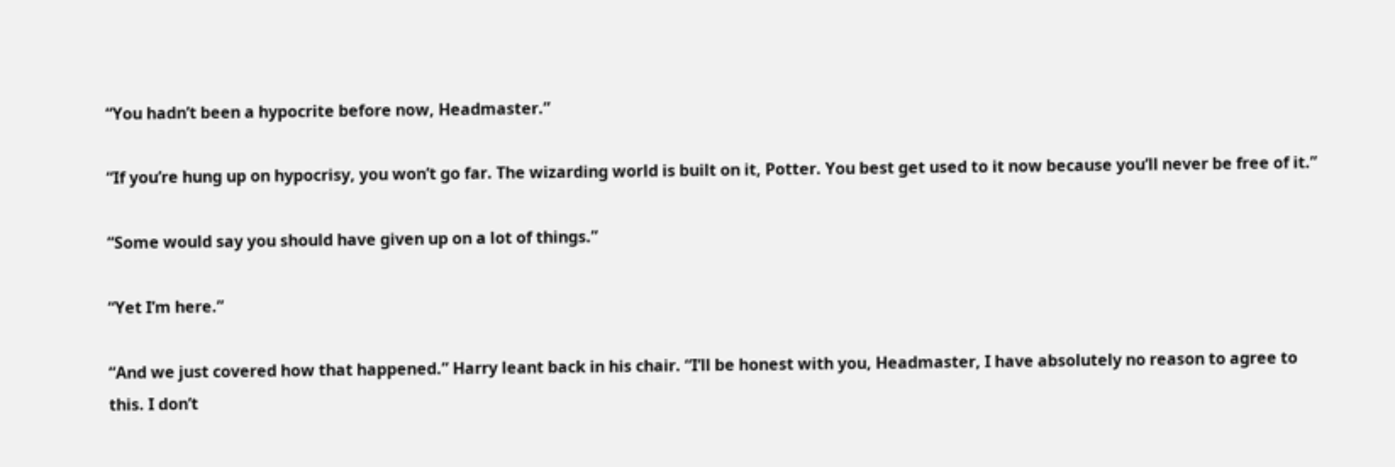“You hadn’t been a hypocrite before now, Headmaster.”

“If you’re hung up on hypocrisy, you won’t go far. The wizarding world is built on it, Potter. You best get used to it now because you’ll never be free of it.”

“Some would say you should have given up on a lot of things.”

“Yet I’m here.”

“And we just covered how that happened.” Harry leant back in his chair. “I’ll be honest with you, Headmaster, I have absolutely no reason to agree to this. I don’t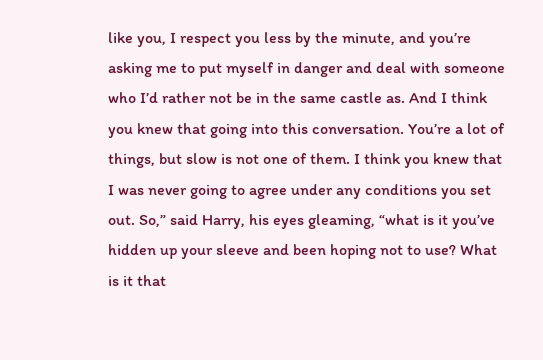like you, I respect you less by the minute, and you’re asking me to put myself in danger and deal with someone who I’d rather not be in the same castle as. And I think you knew that going into this conversation. You’re a lot of things, but slow is not one of them. I think you knew that I was never going to agree under any conditions you set out. So,” said Harry, his eyes gleaming, “what is it you’ve hidden up your sleeve and been hoping not to use? What is it that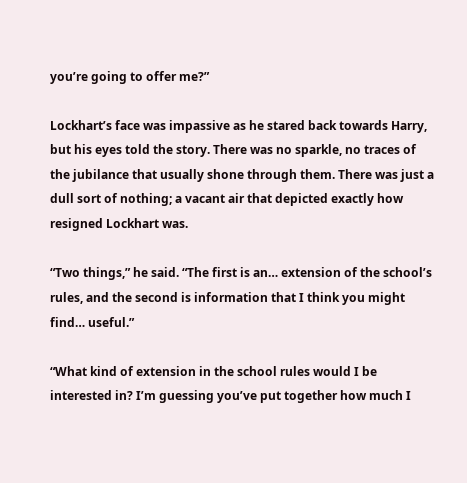you’re going to offer me?”

Lockhart’s face was impassive as he stared back towards Harry, but his eyes told the story. There was no sparkle, no traces of the jubilance that usually shone through them. There was just a dull sort of nothing; a vacant air that depicted exactly how resigned Lockhart was.

“Two things,” he said. “The first is an… extension of the school’s rules, and the second is information that I think you might find… useful.”

“What kind of extension in the school rules would I be interested in? I’m guessing you’ve put together how much I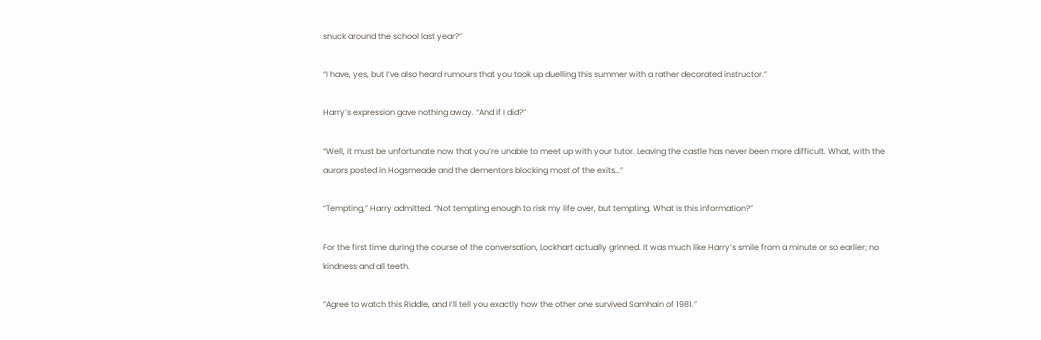snuck around the school last year?”

“I have, yes, but I’ve also heard rumours that you took up duelling this summer with a rather decorated instructor.”

Harry’s expression gave nothing away. “And if I did?”

“Well, it must be unfortunate now that you’re unable to meet up with your tutor. Leaving the castle has never been more difficult. What, with the aurors posted in Hogsmeade and the dementors blocking most of the exits…”

“Tempting,” Harry admitted. “Not tempting enough to risk my life over, but tempting. What is this information?”

For the first time during the course of the conversation, Lockhart actually grinned. It was much like Harry’s smile from a minute or so earlier; no kindness and all teeth.

“Agree to watch this Riddle, and I’ll tell you exactly how the other one survived Samhain of 1981.”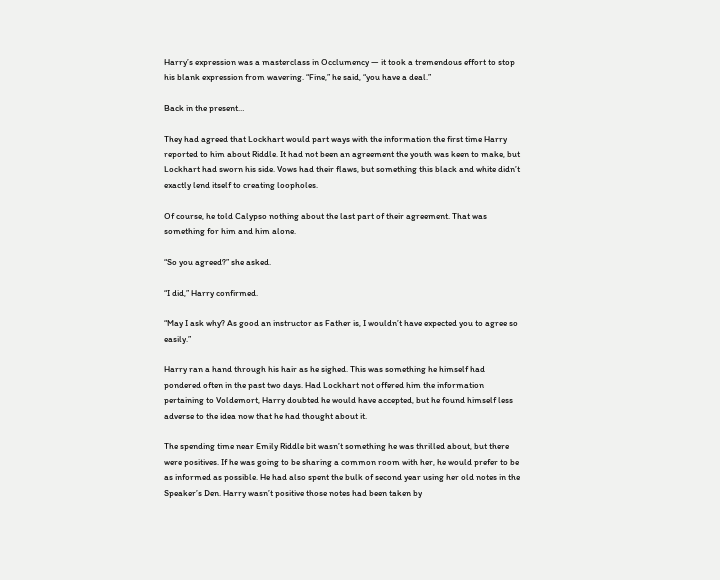Harry’s expression was a masterclass in Occlumency — it took a tremendous effort to stop his blank expression from wavering. “Fine,” he said, “you have a deal.”

Back in the present…

They had agreed that Lockhart would part ways with the information the first time Harry reported to him about Riddle. It had not been an agreement the youth was keen to make, but Lockhart had sworn his side. Vows had their flaws, but something this black and white didn’t exactly lend itself to creating loopholes.

Of course, he told Calypso nothing about the last part of their agreement. That was something for him and him alone.

“So you agreed?” she asked.

“I did,” Harry confirmed.

“May I ask why? As good an instructor as Father is, I wouldn’t have expected you to agree so easily.”

Harry ran a hand through his hair as he sighed. This was something he himself had pondered often in the past two days. Had Lockhart not offered him the information pertaining to Voldemort, Harry doubted he would have accepted, but he found himself less adverse to the idea now that he had thought about it.

The spending time near Emily Riddle bit wasn’t something he was thrilled about, but there were positives. If he was going to be sharing a common room with her, he would prefer to be as informed as possible. He had also spent the bulk of second year using her old notes in the Speaker’s Den. Harry wasn’t positive those notes had been taken by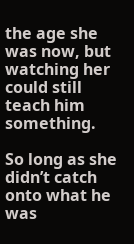the age she was now, but watching her could still teach him something.

So long as she didn’t catch onto what he was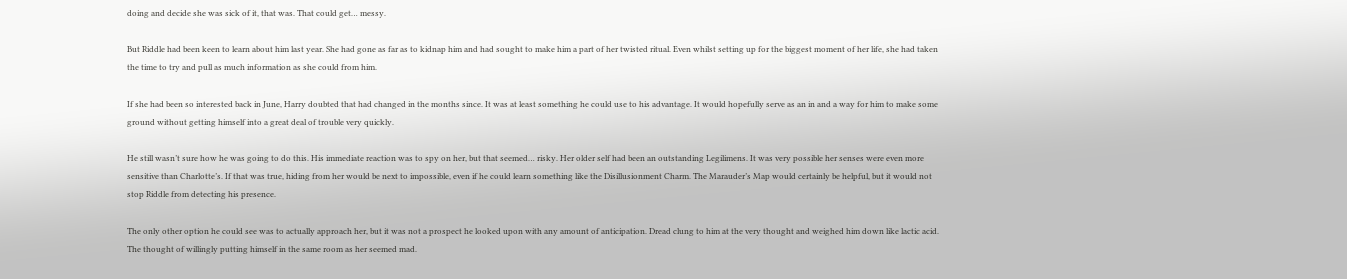doing and decide she was sick of it, that was. That could get… messy.

But Riddle had been keen to learn about him last year. She had gone as far as to kidnap him and had sought to make him a part of her twisted ritual. Even whilst setting up for the biggest moment of her life, she had taken the time to try and pull as much information as she could from him.

If she had been so interested back in June, Harry doubted that had changed in the months since. It was at least something he could use to his advantage. It would hopefully serve as an in and a way for him to make some ground without getting himself into a great deal of trouble very quickly.

He still wasn’t sure how he was going to do this. His immediate reaction was to spy on her, but that seemed… risky. Her older self had been an outstanding Legilimens. It was very possible her senses were even more sensitive than Charlotte’s. If that was true, hiding from her would be next to impossible, even if he could learn something like the Disillusionment Charm. The Marauder’s Map would certainly be helpful, but it would not stop Riddle from detecting his presence.

The only other option he could see was to actually approach her, but it was not a prospect he looked upon with any amount of anticipation. Dread clung to him at the very thought and weighed him down like lactic acid. The thought of willingly putting himself in the same room as her seemed mad.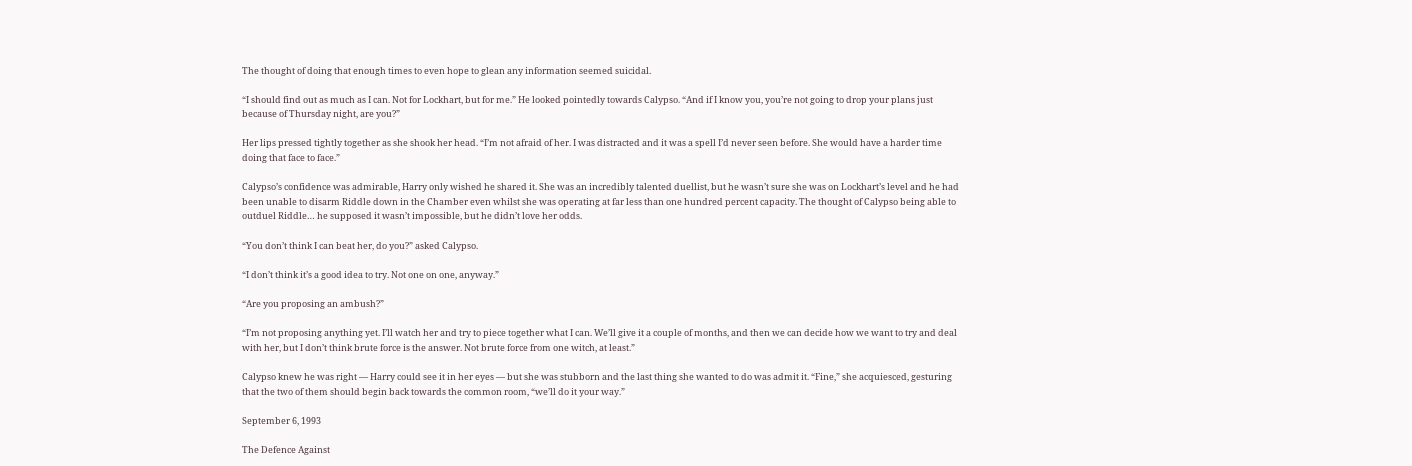The thought of doing that enough times to even hope to glean any information seemed suicidal.

“I should find out as much as I can. Not for Lockhart, but for me.” He looked pointedly towards Calypso. “And if I know you, you’re not going to drop your plans just because of Thursday night, are you?”

Her lips pressed tightly together as she shook her head. “I’m not afraid of her. I was distracted and it was a spell I’d never seen before. She would have a harder time doing that face to face.”

Calypso’s confidence was admirable, Harry only wished he shared it. She was an incredibly talented duellist, but he wasn’t sure she was on Lockhart’s level and he had been unable to disarm Riddle down in the Chamber even whilst she was operating at far less than one hundred percent capacity. The thought of Calypso being able to outduel Riddle… he supposed it wasn’t impossible, but he didn’t love her odds.

“You don’t think I can beat her, do you?” asked Calypso.

“I don’t think it’s a good idea to try. Not one on one, anyway.”

“Are you proposing an ambush?”

“I’m not proposing anything yet. I’ll watch her and try to piece together what I can. We’ll give it a couple of months, and then we can decide how we want to try and deal with her, but I don’t think brute force is the answer. Not brute force from one witch, at least.”

Calypso knew he was right — Harry could see it in her eyes — but she was stubborn and the last thing she wanted to do was admit it. “Fine,” she acquiesced, gesturing that the two of them should begin back towards the common room, “we’ll do it your way.”

September 6, 1993

The Defence Against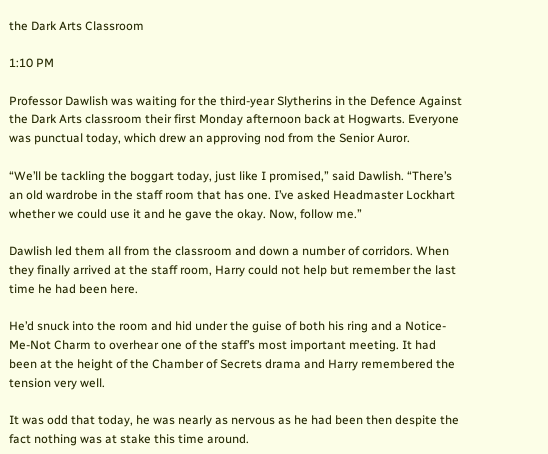the Dark Arts Classroom

1:10 PM

Professor Dawlish was waiting for the third-year Slytherins in the Defence Against the Dark Arts classroom their first Monday afternoon back at Hogwarts. Everyone was punctual today, which drew an approving nod from the Senior Auror.

“We’ll be tackling the boggart today, just like I promised,” said Dawlish. “There’s an old wardrobe in the staff room that has one. I’ve asked Headmaster Lockhart whether we could use it and he gave the okay. Now, follow me.”

Dawlish led them all from the classroom and down a number of corridors. When they finally arrived at the staff room, Harry could not help but remember the last time he had been here.

He’d snuck into the room and hid under the guise of both his ring and a Notice-Me-Not Charm to overhear one of the staff’s most important meeting. It had been at the height of the Chamber of Secrets drama and Harry remembered the tension very well.

It was odd that today, he was nearly as nervous as he had been then despite the fact nothing was at stake this time around.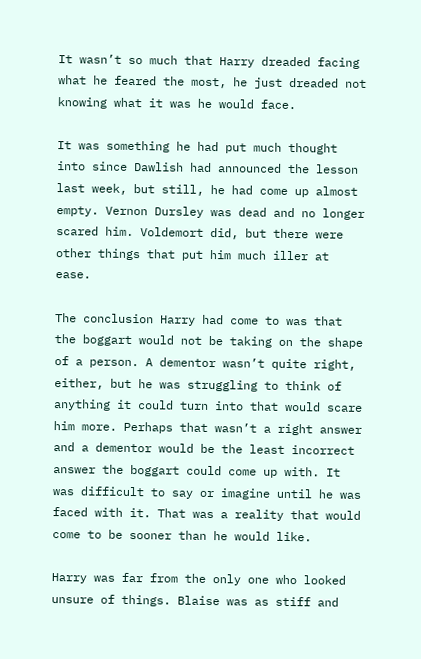It wasn’t so much that Harry dreaded facing what he feared the most, he just dreaded not knowing what it was he would face.

It was something he had put much thought into since Dawlish had announced the lesson last week, but still, he had come up almost empty. Vernon Dursley was dead and no longer scared him. Voldemort did, but there were other things that put him much iller at ease.

The conclusion Harry had come to was that the boggart would not be taking on the shape of a person. A dementor wasn’t quite right, either, but he was struggling to think of anything it could turn into that would scare him more. Perhaps that wasn’t a right answer and a dementor would be the least incorrect answer the boggart could come up with. It was difficult to say or imagine until he was faced with it. That was a reality that would come to be sooner than he would like.

Harry was far from the only one who looked unsure of things. Blaise was as stiff and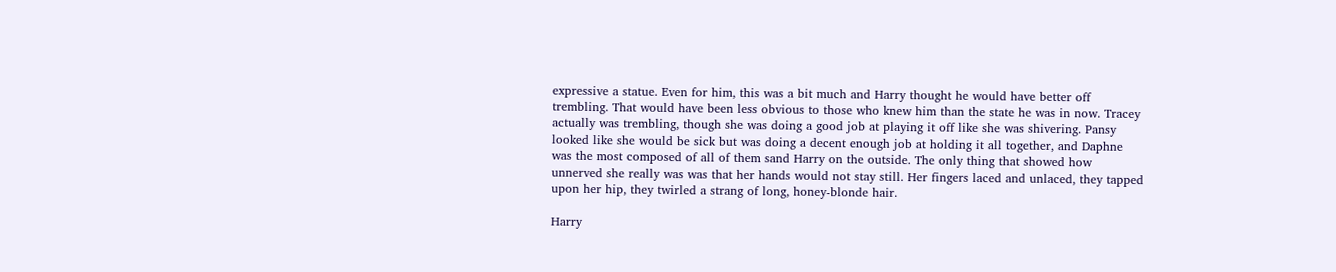expressive a statue. Even for him, this was a bit much and Harry thought he would have better off trembling. That would have been less obvious to those who knew him than the state he was in now. Tracey actually was trembling, though she was doing a good job at playing it off like she was shivering. Pansy looked like she would be sick but was doing a decent enough job at holding it all together, and Daphne was the most composed of all of them sand Harry on the outside. The only thing that showed how unnerved she really was was that her hands would not stay still. Her fingers laced and unlaced, they tapped upon her hip, they twirled a strang of long, honey-blonde hair.

Harry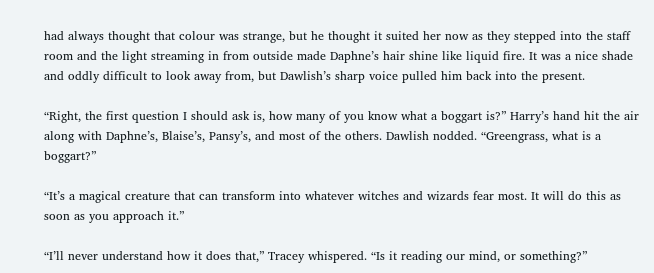had always thought that colour was strange, but he thought it suited her now as they stepped into the staff room and the light streaming in from outside made Daphne’s hair shine like liquid fire. It was a nice shade and oddly difficult to look away from, but Dawlish’s sharp voice pulled him back into the present.

“Right, the first question I should ask is, how many of you know what a boggart is?” Harry’s hand hit the air along with Daphne’s, Blaise’s, Pansy’s, and most of the others. Dawlish nodded. “Greengrass, what is a boggart?”

“It’s a magical creature that can transform into whatever witches and wizards fear most. It will do this as soon as you approach it.”

“I’ll never understand how it does that,” Tracey whispered. “Is it reading our mind, or something?”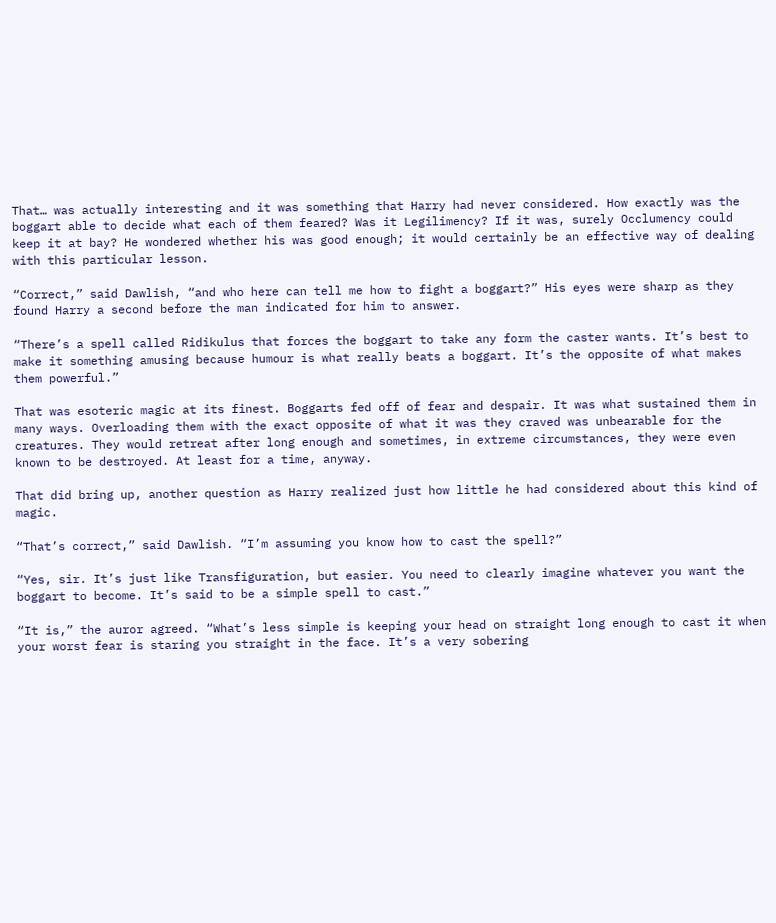That… was actually interesting and it was something that Harry had never considered. How exactly was the boggart able to decide what each of them feared? Was it Legilimency? If it was, surely Occlumency could keep it at bay? He wondered whether his was good enough; it would certainly be an effective way of dealing with this particular lesson.

“Correct,” said Dawlish, “and who here can tell me how to fight a boggart?” His eyes were sharp as they found Harry a second before the man indicated for him to answer.

“There’s a spell called Ridikulus that forces the boggart to take any form the caster wants. It’s best to make it something amusing because humour is what really beats a boggart. It’s the opposite of what makes them powerful.”

That was esoteric magic at its finest. Boggarts fed off of fear and despair. It was what sustained them in many ways. Overloading them with the exact opposite of what it was they craved was unbearable for the creatures. They would retreat after long enough and sometimes, in extreme circumstances, they were even known to be destroyed. At least for a time, anyway.

That did bring up, another question as Harry realized just how little he had considered about this kind of magic.

“That’s correct,” said Dawlish. “I’m assuming you know how to cast the spell?”

“Yes, sir. It’s just like Transfiguration, but easier. You need to clearly imagine whatever you want the boggart to become. It’s said to be a simple spell to cast.”

“It is,” the auror agreed. “What’s less simple is keeping your head on straight long enough to cast it when your worst fear is staring you straight in the face. It’s a very sobering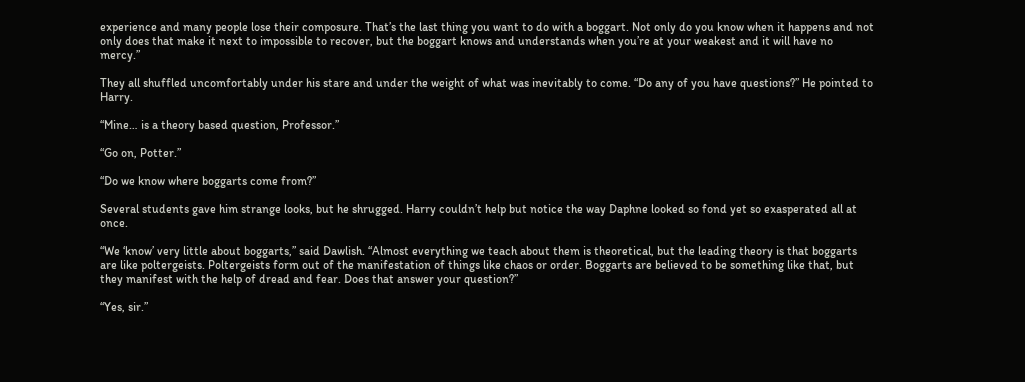experience and many people lose their composure. That’s the last thing you want to do with a boggart. Not only do you know when it happens and not only does that make it next to impossible to recover, but the boggart knows and understands when you’re at your weakest and it will have no mercy.”

They all shuffled uncomfortably under his stare and under the weight of what was inevitably to come. “Do any of you have questions?” He pointed to Harry.

“Mine… is a theory based question, Professor.”

“Go on, Potter.”

“Do we know where boggarts come from?”

Several students gave him strange looks, but he shrugged. Harry couldn’t help but notice the way Daphne looked so fond yet so exasperated all at once.

“We ‘know’ very little about boggarts,” said Dawlish. “Almost everything we teach about them is theoretical, but the leading theory is that boggarts are like poltergeists. Poltergeists form out of the manifestation of things like chaos or order. Boggarts are believed to be something like that, but they manifest with the help of dread and fear. Does that answer your question?”

“Yes, sir.”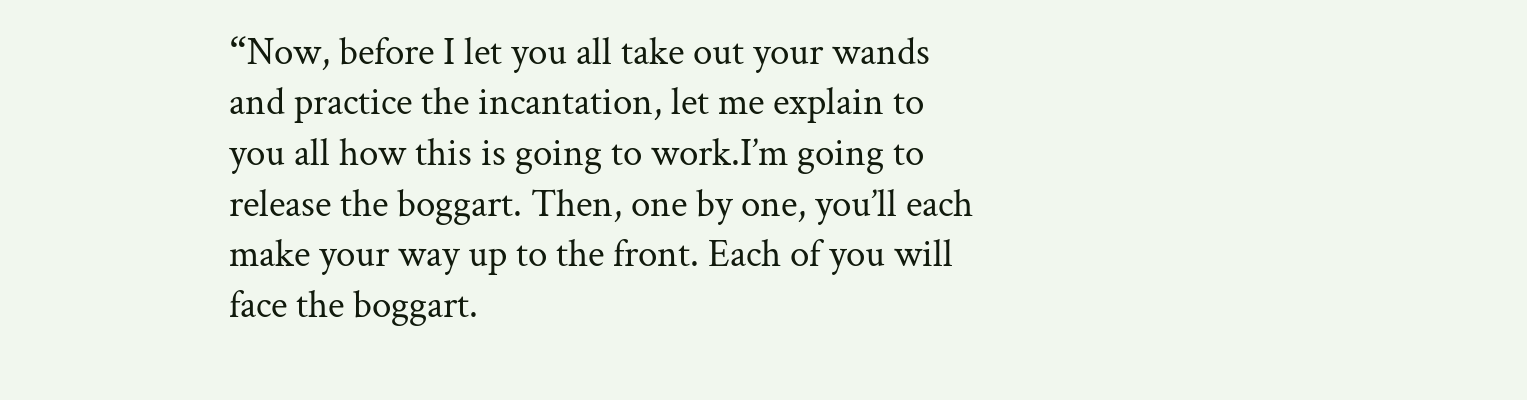“Now, before I let you all take out your wands and practice the incantation, let me explain to you all how this is going to work.I’m going to release the boggart. Then, one by one, you’ll each make your way up to the front. Each of you will face the boggart.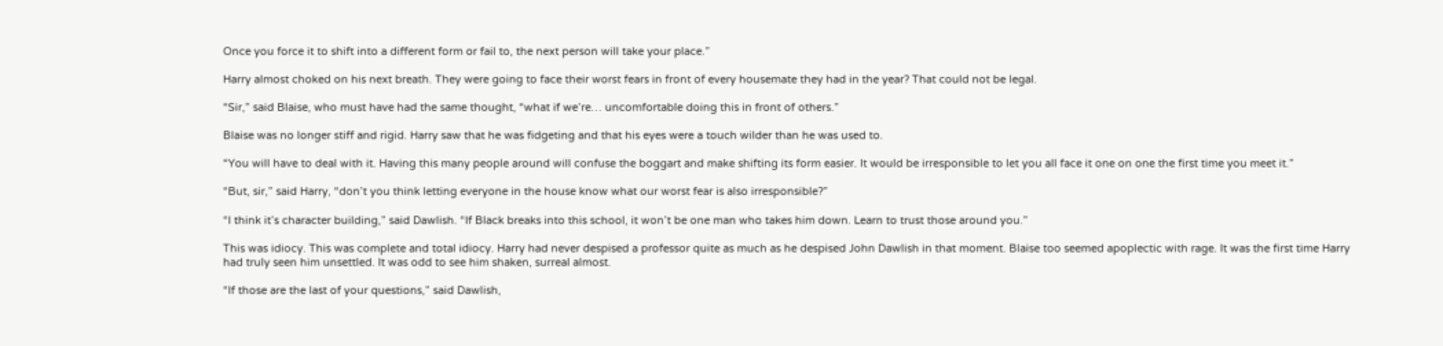Once you force it to shift into a different form or fail to, the next person will take your place.”

Harry almost choked on his next breath. They were going to face their worst fears in front of every housemate they had in the year? That could not be legal.

“Sir,” said Blaise, who must have had the same thought, “what if we’re… uncomfortable doing this in front of others.”

Blaise was no longer stiff and rigid. Harry saw that he was fidgeting and that his eyes were a touch wilder than he was used to.

“You will have to deal with it. Having this many people around will confuse the boggart and make shifting its form easier. It would be irresponsible to let you all face it one on one the first time you meet it.”

“But, sir,” said Harry, “don’t you think letting everyone in the house know what our worst fear is also irresponsible?”

“I think it’s character building,” said Dawlish. “If Black breaks into this school, it won’t be one man who takes him down. Learn to trust those around you.”

This was idiocy. This was complete and total idiocy. Harry had never despised a professor quite as much as he despised John Dawlish in that moment. Blaise too seemed apoplectic with rage. It was the first time Harry had truly seen him unsettled. It was odd to see him shaken, surreal almost.

“If those are the last of your questions,” said Dawlish,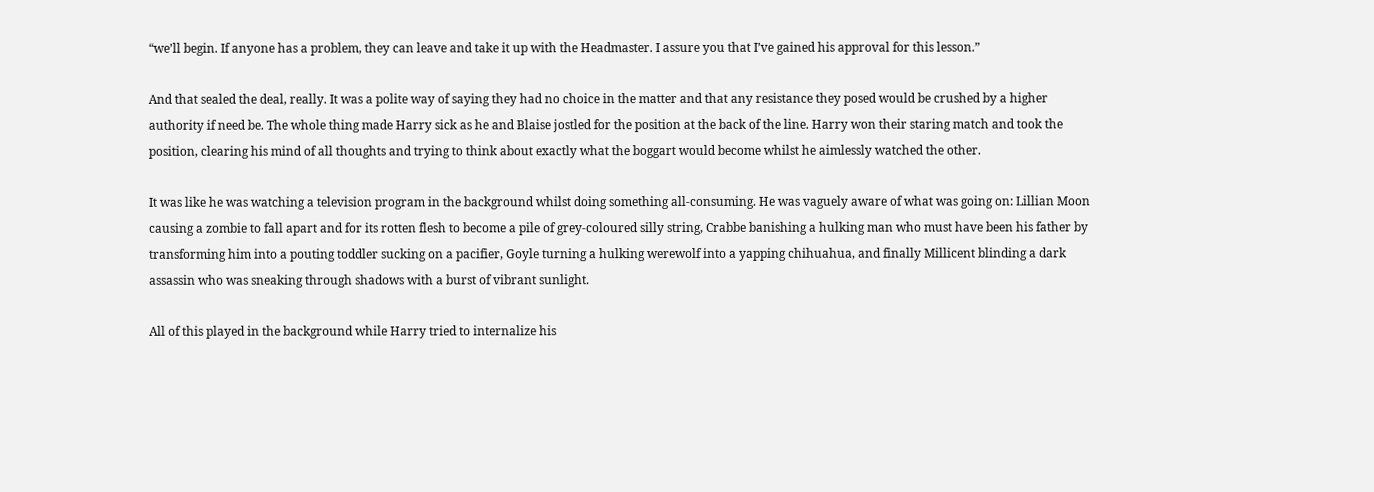“we’ll begin. If anyone has a problem, they can leave and take it up with the Headmaster. I assure you that I’ve gained his approval for this lesson.”

And that sealed the deal, really. It was a polite way of saying they had no choice in the matter and that any resistance they posed would be crushed by a higher authority if need be. The whole thing made Harry sick as he and Blaise jostled for the position at the back of the line. Harry won their staring match and took the position, clearing his mind of all thoughts and trying to think about exactly what the boggart would become whilst he aimlessly watched the other.

It was like he was watching a television program in the background whilst doing something all-consuming. He was vaguely aware of what was going on: Lillian Moon causing a zombie to fall apart and for its rotten flesh to become a pile of grey-coloured silly string, Crabbe banishing a hulking man who must have been his father by transforming him into a pouting toddler sucking on a pacifier, Goyle turning a hulking werewolf into a yapping chihuahua, and finally Millicent blinding a dark assassin who was sneaking through shadows with a burst of vibrant sunlight.

All of this played in the background while Harry tried to internalize his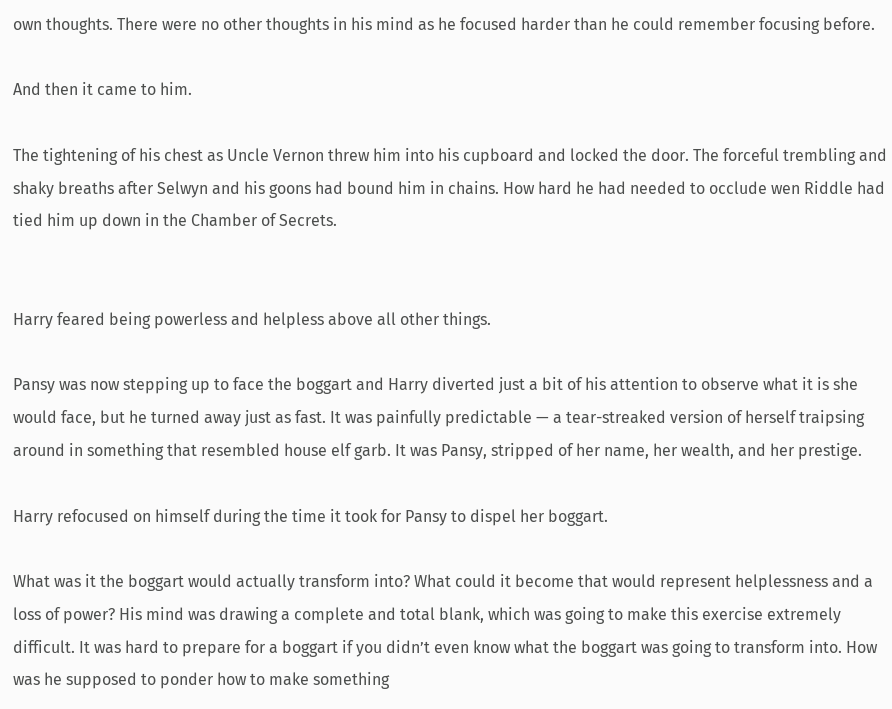own thoughts. There were no other thoughts in his mind as he focused harder than he could remember focusing before.

And then it came to him.

The tightening of his chest as Uncle Vernon threw him into his cupboard and locked the door. The forceful trembling and shaky breaths after Selwyn and his goons had bound him in chains. How hard he had needed to occlude wen Riddle had tied him up down in the Chamber of Secrets.


Harry feared being powerless and helpless above all other things.

Pansy was now stepping up to face the boggart and Harry diverted just a bit of his attention to observe what it is she would face, but he turned away just as fast. It was painfully predictable — a tear-streaked version of herself traipsing around in something that resembled house elf garb. It was Pansy, stripped of her name, her wealth, and her prestige.

Harry refocused on himself during the time it took for Pansy to dispel her boggart.

What was it the boggart would actually transform into? What could it become that would represent helplessness and a loss of power? His mind was drawing a complete and total blank, which was going to make this exercise extremely difficult. It was hard to prepare for a boggart if you didn’t even know what the boggart was going to transform into. How was he supposed to ponder how to make something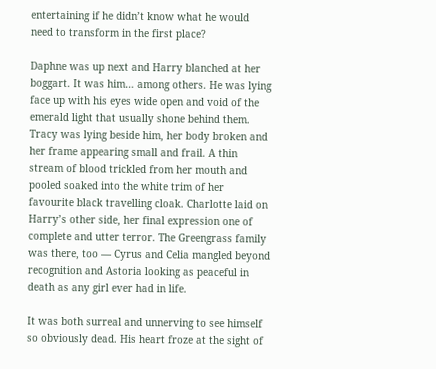entertaining if he didn’t know what he would need to transform in the first place?

Daphne was up next and Harry blanched at her boggart. It was him… among others. He was lying face up with his eyes wide open and void of the emerald light that usually shone behind them. Tracy was lying beside him, her body broken and her frame appearing small and frail. A thin stream of blood trickled from her mouth and pooled soaked into the white trim of her favourite black travelling cloak. Charlotte laid on Harry’s other side, her final expression one of complete and utter terror. The Greengrass family was there, too — Cyrus and Celia mangled beyond recognition and Astoria looking as peaceful in death as any girl ever had in life.

It was both surreal and unnerving to see himself so obviously dead. His heart froze at the sight of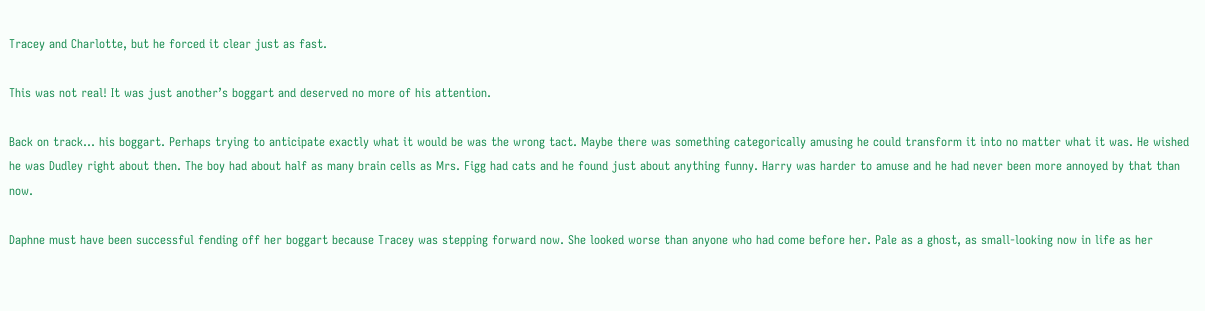Tracey and Charlotte, but he forced it clear just as fast.

This was not real! It was just another’s boggart and deserved no more of his attention.

Back on track… his boggart. Perhaps trying to anticipate exactly what it would be was the wrong tact. Maybe there was something categorically amusing he could transform it into no matter what it was. He wished he was Dudley right about then. The boy had about half as many brain cells as Mrs. Figg had cats and he found just about anything funny. Harry was harder to amuse and he had never been more annoyed by that than now.

Daphne must have been successful fending off her boggart because Tracey was stepping forward now. She looked worse than anyone who had come before her. Pale as a ghost, as small-looking now in life as her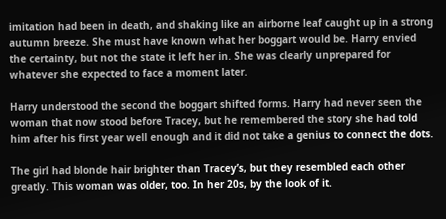imitation had been in death, and shaking like an airborne leaf caught up in a strong autumn breeze. She must have known what her boggart would be. Harry envied the certainty, but not the state it left her in. She was clearly unprepared for whatever she expected to face a moment later.

Harry understood the second the boggart shifted forms. Harry had never seen the woman that now stood before Tracey, but he remembered the story she had told him after his first year well enough and it did not take a genius to connect the dots.

The girl had blonde hair brighter than Tracey’s, but they resembled each other greatly. This woman was older, too. In her 20s, by the look of it.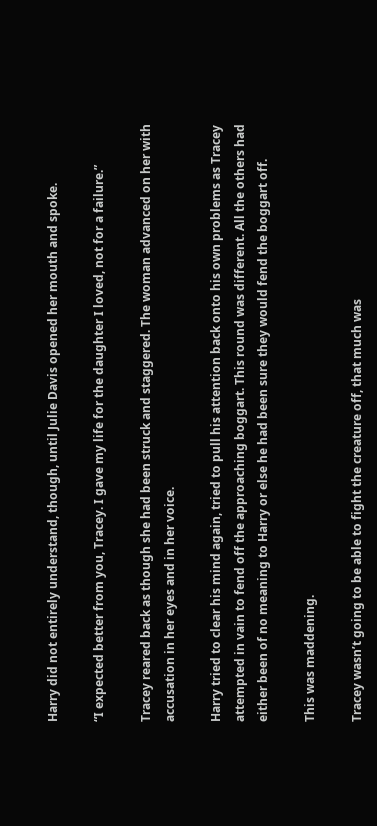Harry did not entirely understand, though, until Julie Davis opened her mouth and spoke.

“I expected better from you, Tracey. I gave my life for the daughter I loved, not for a failure.”

Tracey reared back as though she had been struck and staggered. The woman advanced on her with accusation in her eyes and in her voice.

Harry tried to clear his mind again, tried to pull his attention back onto his own problems as Tracey attempted in vain to fend off the approaching boggart. This round was different. All the others had either been of no meaning to Harry or else he had been sure they would fend the boggart off.

This was maddening.

Tracey wasn’t going to be able to fight the creature off, that much was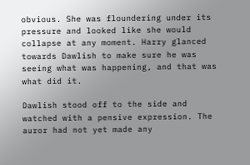obvious. She was floundering under its pressure and looked like she would collapse at any moment. Harry glanced towards Dawlish to make sure he was seeing what was happening, and that was what did it.

Dawlish stood off to the side and watched with a pensive expression. The auror had not yet made any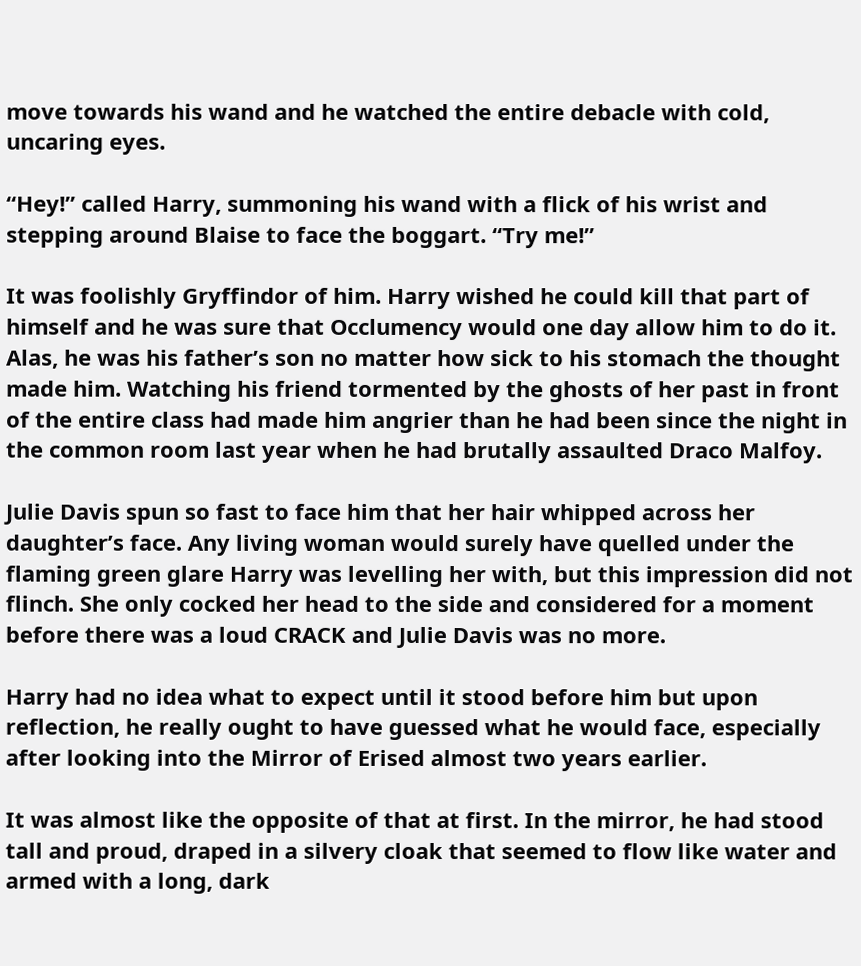move towards his wand and he watched the entire debacle with cold, uncaring eyes.

“Hey!” called Harry, summoning his wand with a flick of his wrist and stepping around Blaise to face the boggart. “Try me!”

It was foolishly Gryffindor of him. Harry wished he could kill that part of himself and he was sure that Occlumency would one day allow him to do it. Alas, he was his father’s son no matter how sick to his stomach the thought made him. Watching his friend tormented by the ghosts of her past in front of the entire class had made him angrier than he had been since the night in the common room last year when he had brutally assaulted Draco Malfoy.

Julie Davis spun so fast to face him that her hair whipped across her daughter’s face. Any living woman would surely have quelled under the flaming green glare Harry was levelling her with, but this impression did not flinch. She only cocked her head to the side and considered for a moment before there was a loud CRACK and Julie Davis was no more.

Harry had no idea what to expect until it stood before him but upon reflection, he really ought to have guessed what he would face, especially after looking into the Mirror of Erised almost two years earlier.

It was almost like the opposite of that at first. In the mirror, he had stood tall and proud, draped in a silvery cloak that seemed to flow like water and armed with a long, dark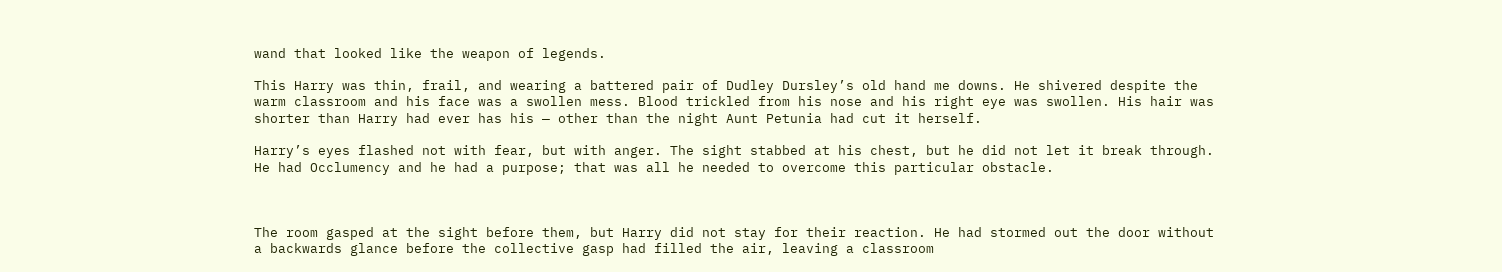wand that looked like the weapon of legends.

This Harry was thin, frail, and wearing a battered pair of Dudley Dursley’s old hand me downs. He shivered despite the warm classroom and his face was a swollen mess. Blood trickled from his nose and his right eye was swollen. His hair was shorter than Harry had ever has his — other than the night Aunt Petunia had cut it herself.

Harry’s eyes flashed not with fear, but with anger. The sight stabbed at his chest, but he did not let it break through. He had Occlumency and he had a purpose; that was all he needed to overcome this particular obstacle.



The room gasped at the sight before them, but Harry did not stay for their reaction. He had stormed out the door without a backwards glance before the collective gasp had filled the air, leaving a classroom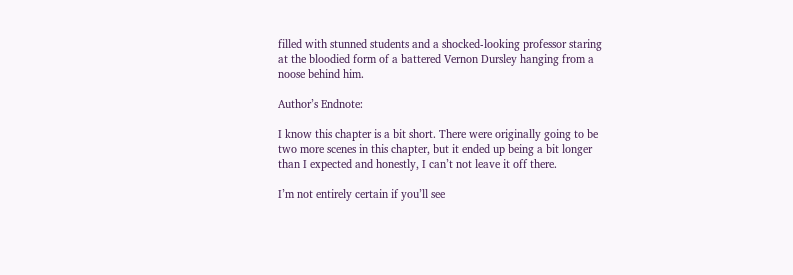filled with stunned students and a shocked-looking professor staring at the bloodied form of a battered Vernon Dursley hanging from a noose behind him.

Author’s Endnote:

I know this chapter is a bit short. There were originally going to be two more scenes in this chapter, but it ended up being a bit longer than I expected and honestly, I can’t not leave it off there.

I’m not entirely certain if you’ll see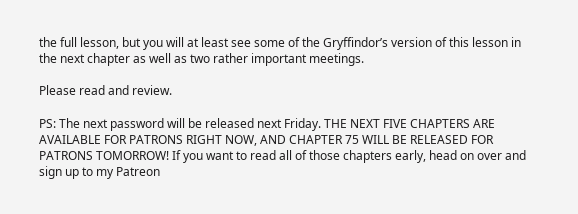the full lesson, but you will at least see some of the Gryffindor’s version of this lesson in the next chapter as well as two rather important meetings.

Please read and review.

PS: The next password will be released next Friday. THE NEXT FIVE CHAPTERS ARE AVAILABLE FOR PATRONS RIGHT NOW, AND CHAPTER 75 WILL BE RELEASED FOR PATRONS TOMORROW! If you want to read all of those chapters early, head on over and sign up to my Patreon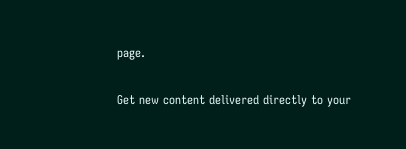page.

Get new content delivered directly to your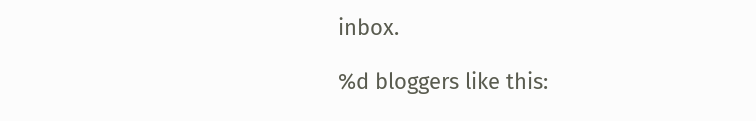inbox.

%d bloggers like this: